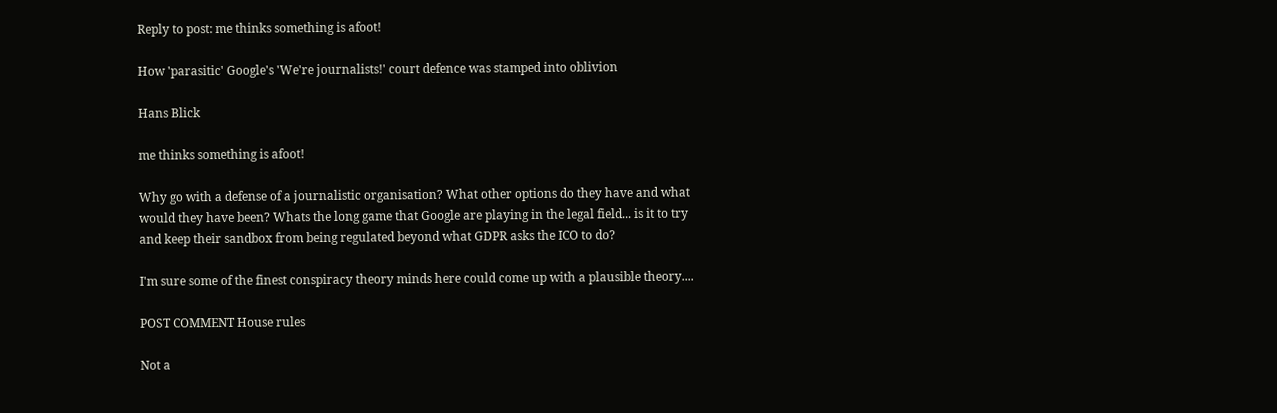Reply to post: me thinks something is afoot!

How 'parasitic' Google's 'We're journalists!' court defence was stamped into oblivion

Hans Blick

me thinks something is afoot!

Why go with a defense of a journalistic organisation? What other options do they have and what would they have been? Whats the long game that Google are playing in the legal field... is it to try and keep their sandbox from being regulated beyond what GDPR asks the ICO to do?

I'm sure some of the finest conspiracy theory minds here could come up with a plausible theory....

POST COMMENT House rules

Not a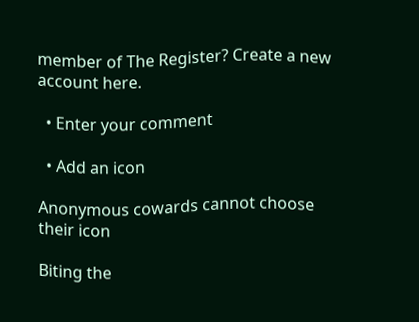member of The Register? Create a new account here.

  • Enter your comment

  • Add an icon

Anonymous cowards cannot choose their icon

Biting the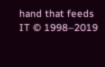hand that feeds IT © 1998–2019